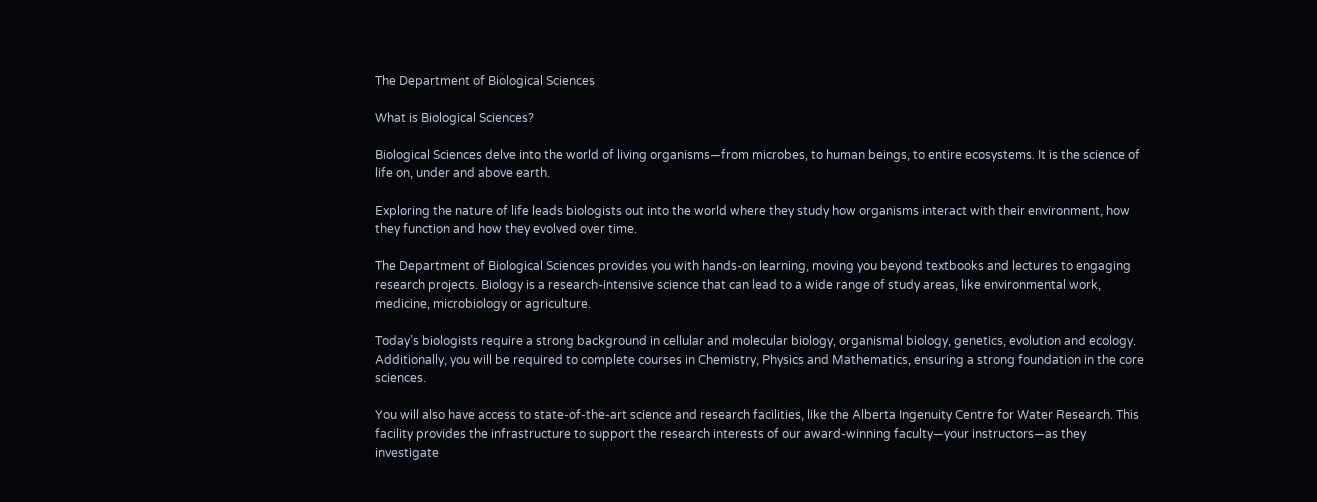The Department of Biological Sciences

What is Biological Sciences?

Biological Sciences delve into the world of living organisms—from microbes, to human beings, to entire ecosystems. It is the science of life on, under and above earth.

Exploring the nature of life leads biologists out into the world where they study how organisms interact with their environment, how they function and how they evolved over time.

The Department of Biological Sciences provides you with hands-on learning, moving you beyond textbooks and lectures to engaging research projects. Biology is a research-intensive science that can lead to a wide range of study areas, like environmental work, medicine, microbiology or agriculture.

Today’s biologists require a strong background in cellular and molecular biology, organismal biology, genetics, evolution and ecology. Additionally, you will be required to complete courses in Chemistry, Physics and Mathematics, ensuring a strong foundation in the core sciences.

You will also have access to state-of-the-art science and research facilities, like the Alberta Ingenuity Centre for Water Research. This facility provides the infrastructure to support the research interests of our award-winning faculty—your instructors—as they investigate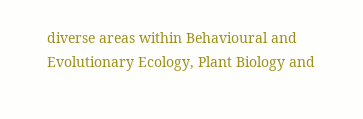diverse areas within Behavioural and Evolutionary Ecology, Plant Biology and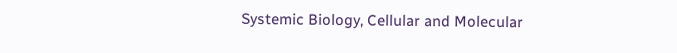Systemic Biology, Cellular and Molecular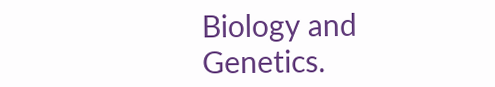Biology and Genetics.